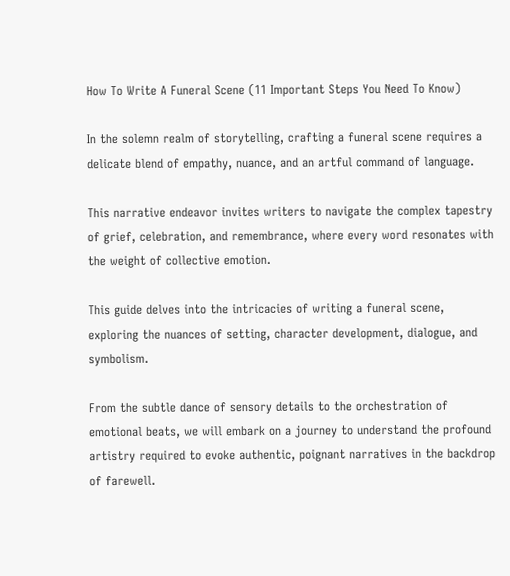How To Write A Funeral Scene (11 Important Steps You Need To Know)

In the solemn realm of storytelling, crafting a funeral scene requires a delicate blend of empathy, nuance, and an artful command of language.

This narrative endeavor invites writers to navigate the complex tapestry of grief, celebration, and remembrance, where every word resonates with the weight of collective emotion.

This guide delves into the intricacies of writing a funeral scene, exploring the nuances of setting, character development, dialogue, and symbolism.

From the subtle dance of sensory details to the orchestration of emotional beats, we will embark on a journey to understand the profound artistry required to evoke authentic, poignant narratives in the backdrop of farewell.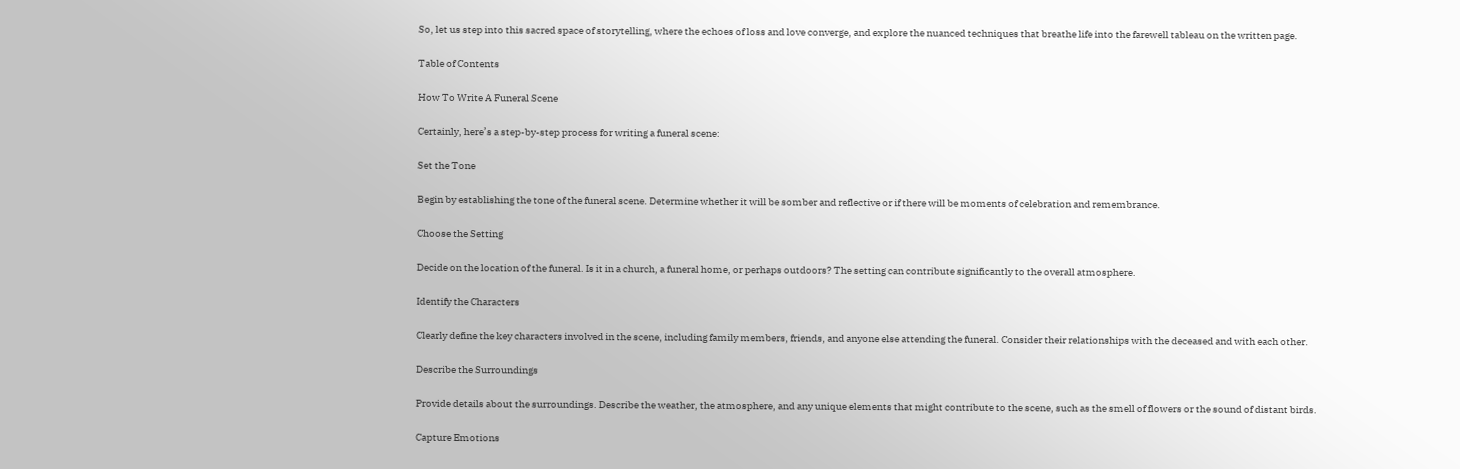So, let us step into this sacred space of storytelling, where the echoes of loss and love converge, and explore the nuanced techniques that breathe life into the farewell tableau on the written page.

Table of Contents

How To Write A Funeral Scene

Certainly, here’s a step-by-step process for writing a funeral scene:

Set the Tone

Begin by establishing the tone of the funeral scene. Determine whether it will be somber and reflective or if there will be moments of celebration and remembrance.

Choose the Setting

Decide on the location of the funeral. Is it in a church, a funeral home, or perhaps outdoors? The setting can contribute significantly to the overall atmosphere.

Identify the Characters

Clearly define the key characters involved in the scene, including family members, friends, and anyone else attending the funeral. Consider their relationships with the deceased and with each other.

Describe the Surroundings

Provide details about the surroundings. Describe the weather, the atmosphere, and any unique elements that might contribute to the scene, such as the smell of flowers or the sound of distant birds.

Capture Emotions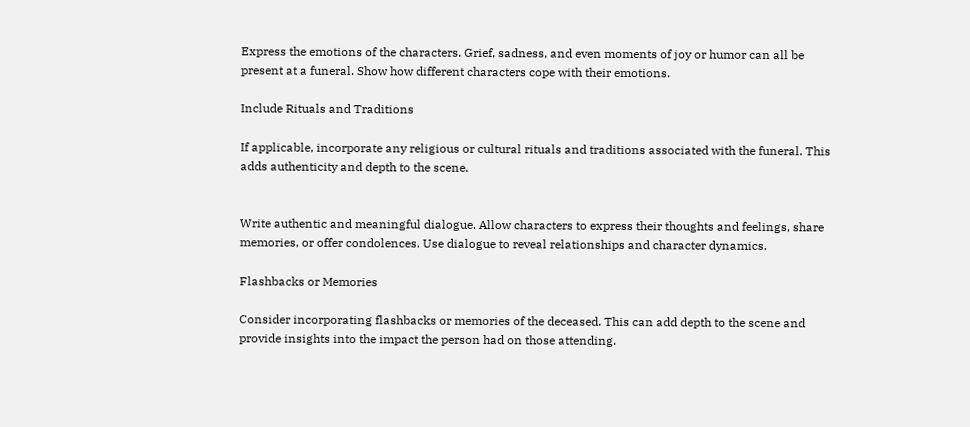Express the emotions of the characters. Grief, sadness, and even moments of joy or humor can all be present at a funeral. Show how different characters cope with their emotions.

Include Rituals and Traditions

If applicable, incorporate any religious or cultural rituals and traditions associated with the funeral. This adds authenticity and depth to the scene.


Write authentic and meaningful dialogue. Allow characters to express their thoughts and feelings, share memories, or offer condolences. Use dialogue to reveal relationships and character dynamics.

Flashbacks or Memories

Consider incorporating flashbacks or memories of the deceased. This can add depth to the scene and provide insights into the impact the person had on those attending.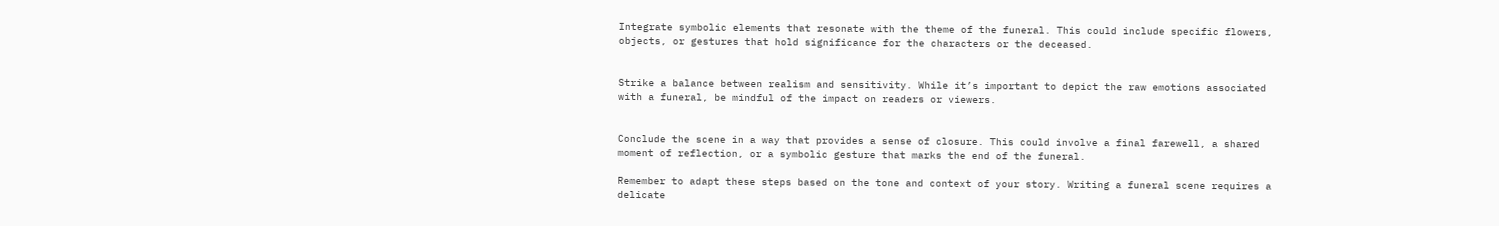Integrate symbolic elements that resonate with the theme of the funeral. This could include specific flowers, objects, or gestures that hold significance for the characters or the deceased.


Strike a balance between realism and sensitivity. While it’s important to depict the raw emotions associated with a funeral, be mindful of the impact on readers or viewers.


Conclude the scene in a way that provides a sense of closure. This could involve a final farewell, a shared moment of reflection, or a symbolic gesture that marks the end of the funeral.

Remember to adapt these steps based on the tone and context of your story. Writing a funeral scene requires a delicate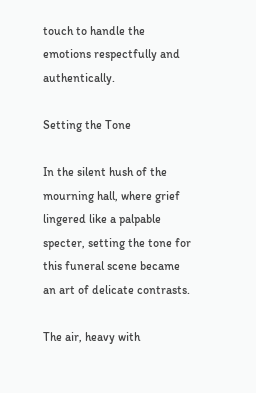touch to handle the emotions respectfully and authentically.

Setting the Tone

In the silent hush of the mourning hall, where grief lingered like a palpable specter, setting the tone for this funeral scene became an art of delicate contrasts.

The air, heavy with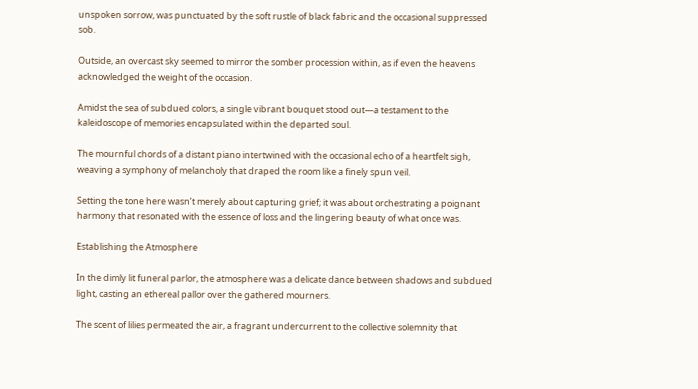unspoken sorrow, was punctuated by the soft rustle of black fabric and the occasional suppressed sob.

Outside, an overcast sky seemed to mirror the somber procession within, as if even the heavens acknowledged the weight of the occasion.

Amidst the sea of subdued colors, a single vibrant bouquet stood out—a testament to the kaleidoscope of memories encapsulated within the departed soul.

The mournful chords of a distant piano intertwined with the occasional echo of a heartfelt sigh, weaving a symphony of melancholy that draped the room like a finely spun veil.

Setting the tone here wasn’t merely about capturing grief; it was about orchestrating a poignant harmony that resonated with the essence of loss and the lingering beauty of what once was.

Establishing the Atmosphere

In the dimly lit funeral parlor, the atmosphere was a delicate dance between shadows and subdued light, casting an ethereal pallor over the gathered mourners.

The scent of lilies permeated the air, a fragrant undercurrent to the collective solemnity that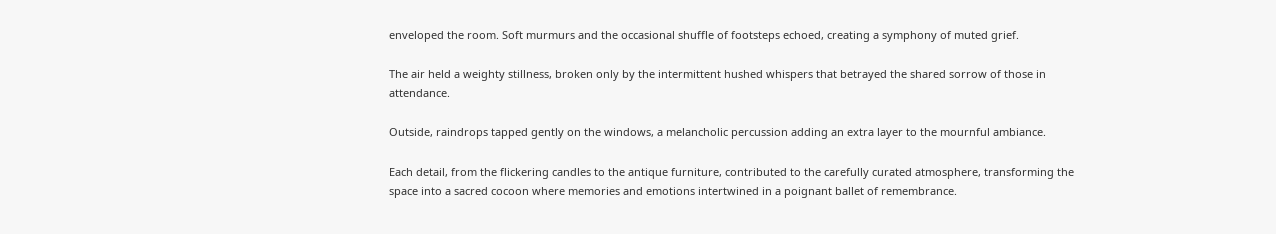enveloped the room. Soft murmurs and the occasional shuffle of footsteps echoed, creating a symphony of muted grief.

The air held a weighty stillness, broken only by the intermittent hushed whispers that betrayed the shared sorrow of those in attendance.

Outside, raindrops tapped gently on the windows, a melancholic percussion adding an extra layer to the mournful ambiance.

Each detail, from the flickering candles to the antique furniture, contributed to the carefully curated atmosphere, transforming the space into a sacred cocoon where memories and emotions intertwined in a poignant ballet of remembrance.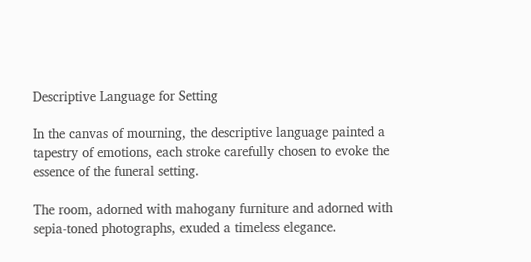Descriptive Language for Setting

In the canvas of mourning, the descriptive language painted a tapestry of emotions, each stroke carefully chosen to evoke the essence of the funeral setting.

The room, adorned with mahogany furniture and adorned with sepia-toned photographs, exuded a timeless elegance.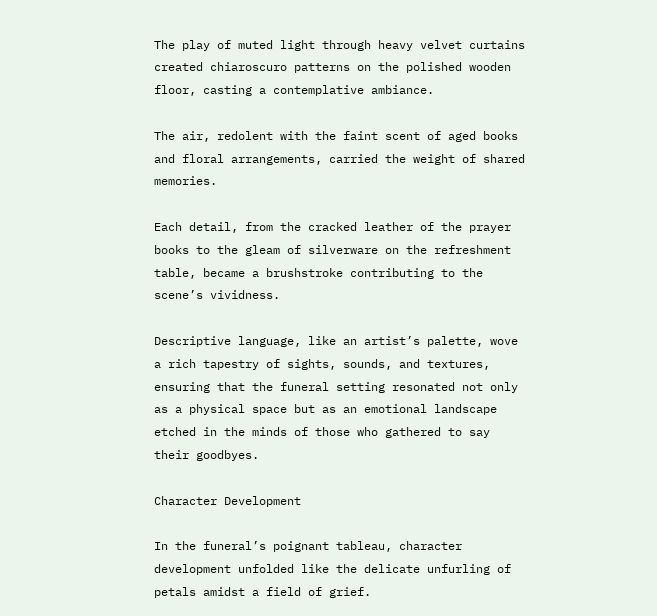The play of muted light through heavy velvet curtains created chiaroscuro patterns on the polished wooden floor, casting a contemplative ambiance.

The air, redolent with the faint scent of aged books and floral arrangements, carried the weight of shared memories.

Each detail, from the cracked leather of the prayer books to the gleam of silverware on the refreshment table, became a brushstroke contributing to the scene’s vividness.

Descriptive language, like an artist’s palette, wove a rich tapestry of sights, sounds, and textures, ensuring that the funeral setting resonated not only as a physical space but as an emotional landscape etched in the minds of those who gathered to say their goodbyes.

Character Development

In the funeral’s poignant tableau, character development unfolded like the delicate unfurling of petals amidst a field of grief.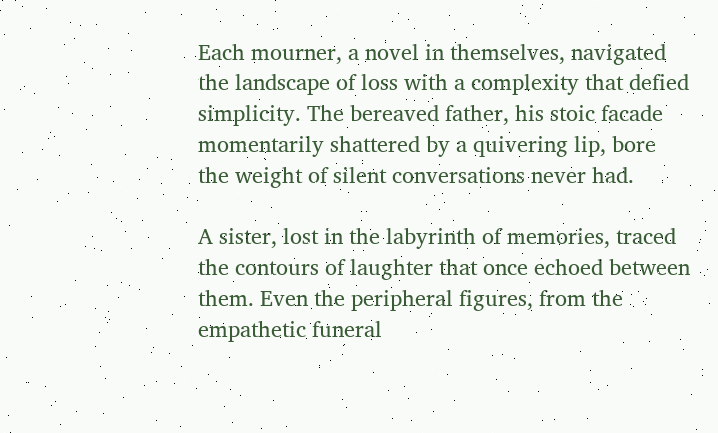Each mourner, a novel in themselves, navigated the landscape of loss with a complexity that defied simplicity. The bereaved father, his stoic facade momentarily shattered by a quivering lip, bore the weight of silent conversations never had.

A sister, lost in the labyrinth of memories, traced the contours of laughter that once echoed between them. Even the peripheral figures, from the empathetic funeral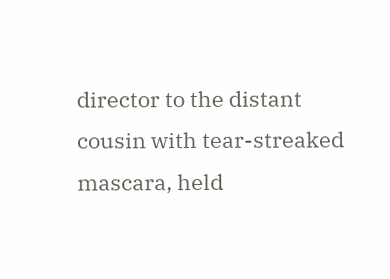director to the distant cousin with tear-streaked mascara, held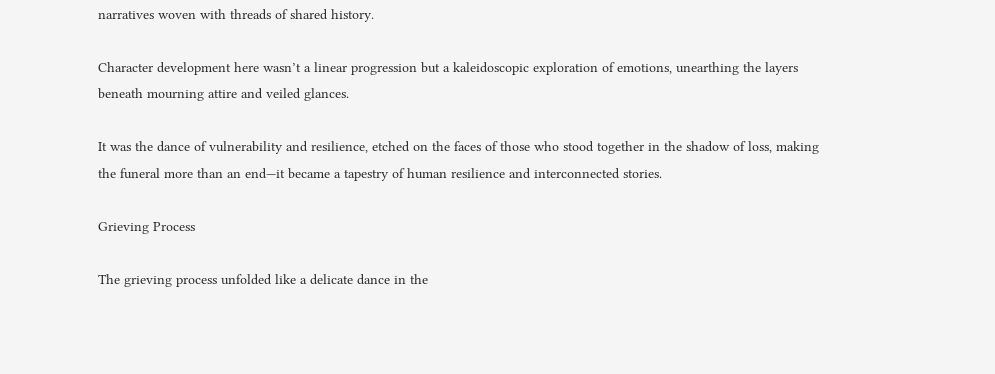narratives woven with threads of shared history.

Character development here wasn’t a linear progression but a kaleidoscopic exploration of emotions, unearthing the layers beneath mourning attire and veiled glances.

It was the dance of vulnerability and resilience, etched on the faces of those who stood together in the shadow of loss, making the funeral more than an end—it became a tapestry of human resilience and interconnected stories.

Grieving Process

The grieving process unfolded like a delicate dance in the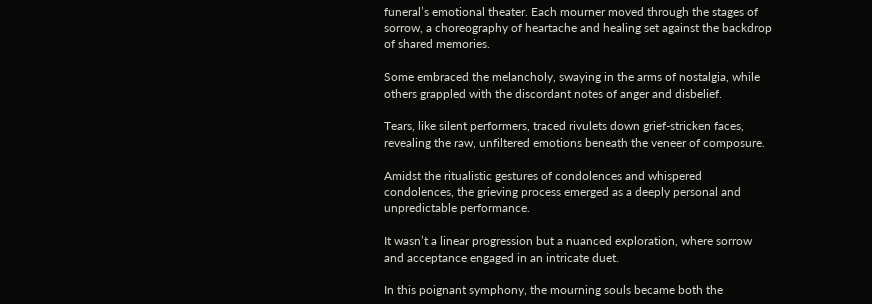funeral’s emotional theater. Each mourner moved through the stages of sorrow, a choreography of heartache and healing set against the backdrop of shared memories.

Some embraced the melancholy, swaying in the arms of nostalgia, while others grappled with the discordant notes of anger and disbelief.

Tears, like silent performers, traced rivulets down grief-stricken faces, revealing the raw, unfiltered emotions beneath the veneer of composure.

Amidst the ritualistic gestures of condolences and whispered condolences, the grieving process emerged as a deeply personal and unpredictable performance.

It wasn’t a linear progression but a nuanced exploration, where sorrow and acceptance engaged in an intricate duet.

In this poignant symphony, the mourning souls became both the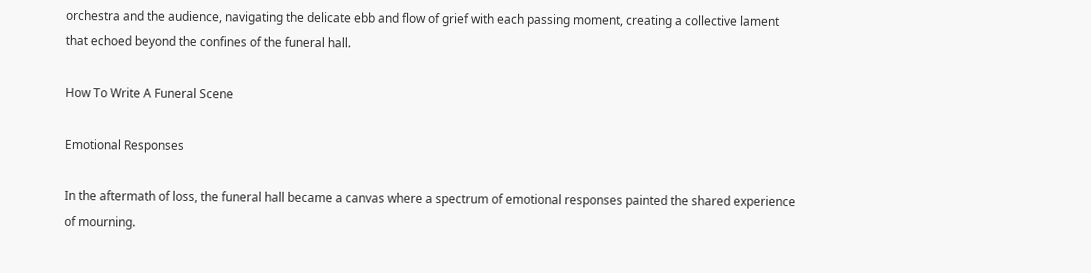orchestra and the audience, navigating the delicate ebb and flow of grief with each passing moment, creating a collective lament that echoed beyond the confines of the funeral hall.

How To Write A Funeral Scene

Emotional Responses

In the aftermath of loss, the funeral hall became a canvas where a spectrum of emotional responses painted the shared experience of mourning.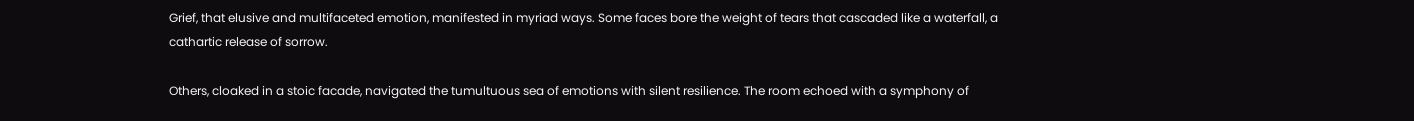Grief, that elusive and multifaceted emotion, manifested in myriad ways. Some faces bore the weight of tears that cascaded like a waterfall, a cathartic release of sorrow.

Others, cloaked in a stoic facade, navigated the tumultuous sea of emotions with silent resilience. The room echoed with a symphony of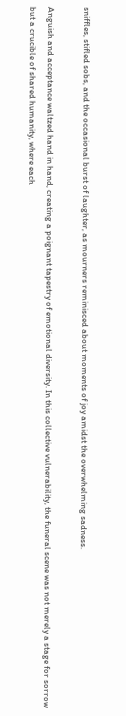sniffles, stifled sobs, and the occasional burst of laughter, as mourners reminisced about moments of joy amidst the overwhelming sadness.

Anguish and acceptance waltzed hand in hand, creating a poignant tapestry of emotional diversity. In this collective vulnerability, the funeral scene was not merely a stage for sorrow but a crucible of shared humanity, where each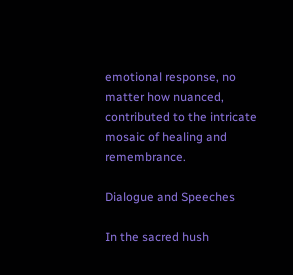emotional response, no matter how nuanced, contributed to the intricate mosaic of healing and remembrance.

Dialogue and Speeches

In the sacred hush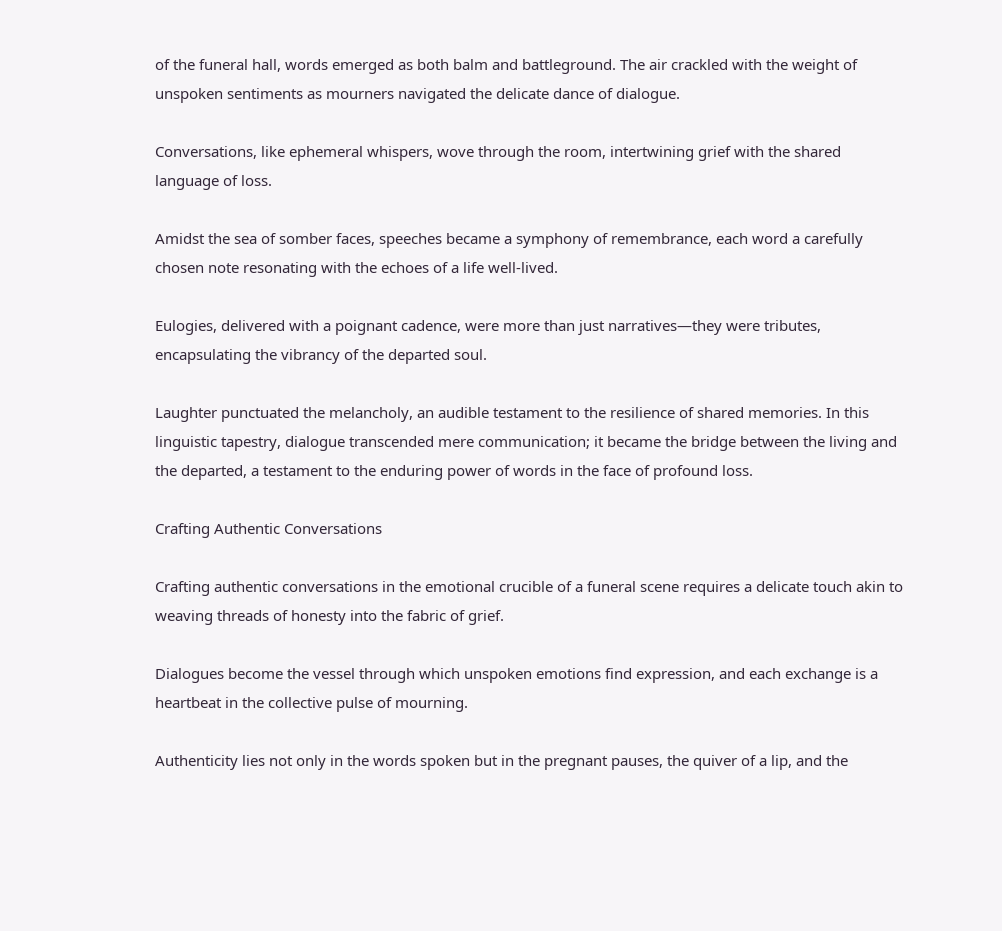of the funeral hall, words emerged as both balm and battleground. The air crackled with the weight of unspoken sentiments as mourners navigated the delicate dance of dialogue.

Conversations, like ephemeral whispers, wove through the room, intertwining grief with the shared language of loss.

Amidst the sea of somber faces, speeches became a symphony of remembrance, each word a carefully chosen note resonating with the echoes of a life well-lived.

Eulogies, delivered with a poignant cadence, were more than just narratives—they were tributes, encapsulating the vibrancy of the departed soul.

Laughter punctuated the melancholy, an audible testament to the resilience of shared memories. In this linguistic tapestry, dialogue transcended mere communication; it became the bridge between the living and the departed, a testament to the enduring power of words in the face of profound loss.

Crafting Authentic Conversations

Crafting authentic conversations in the emotional crucible of a funeral scene requires a delicate touch akin to weaving threads of honesty into the fabric of grief.

Dialogues become the vessel through which unspoken emotions find expression, and each exchange is a heartbeat in the collective pulse of mourning.

Authenticity lies not only in the words spoken but in the pregnant pauses, the quiver of a lip, and the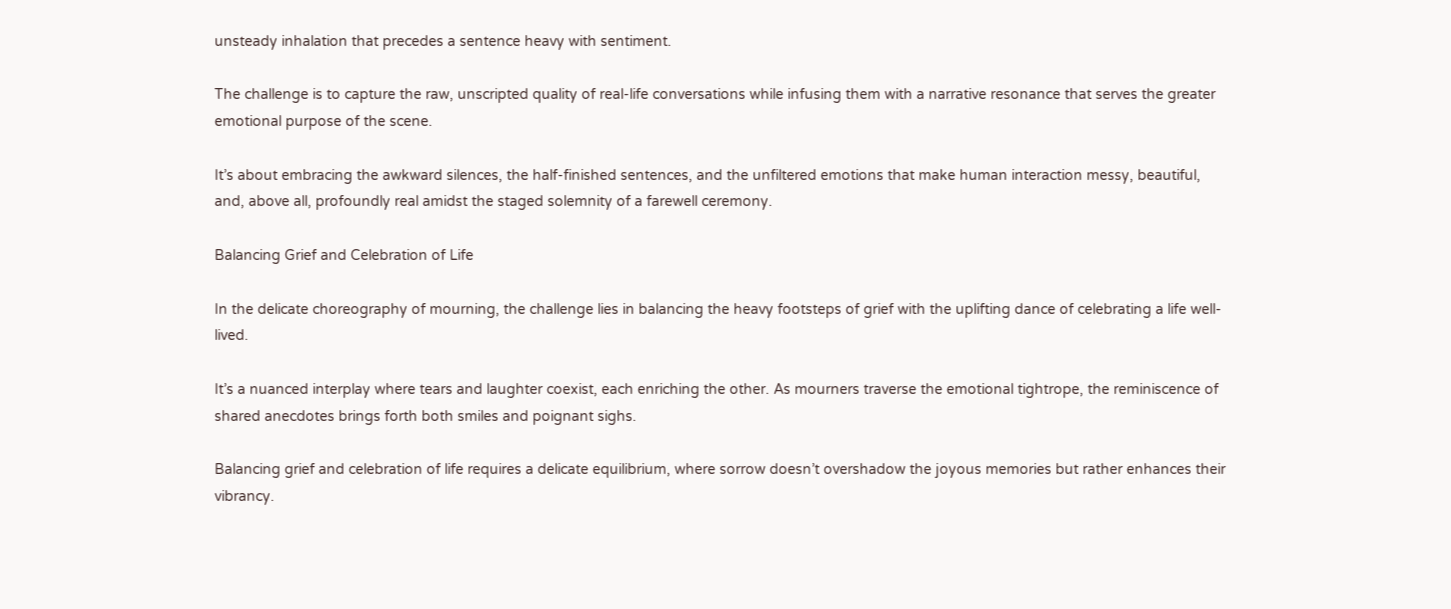unsteady inhalation that precedes a sentence heavy with sentiment.

The challenge is to capture the raw, unscripted quality of real-life conversations while infusing them with a narrative resonance that serves the greater emotional purpose of the scene.

It’s about embracing the awkward silences, the half-finished sentences, and the unfiltered emotions that make human interaction messy, beautiful, and, above all, profoundly real amidst the staged solemnity of a farewell ceremony.

Balancing Grief and Celebration of Life

In the delicate choreography of mourning, the challenge lies in balancing the heavy footsteps of grief with the uplifting dance of celebrating a life well-lived.

It’s a nuanced interplay where tears and laughter coexist, each enriching the other. As mourners traverse the emotional tightrope, the reminiscence of shared anecdotes brings forth both smiles and poignant sighs.

Balancing grief and celebration of life requires a delicate equilibrium, where sorrow doesn’t overshadow the joyous memories but rather enhances their vibrancy.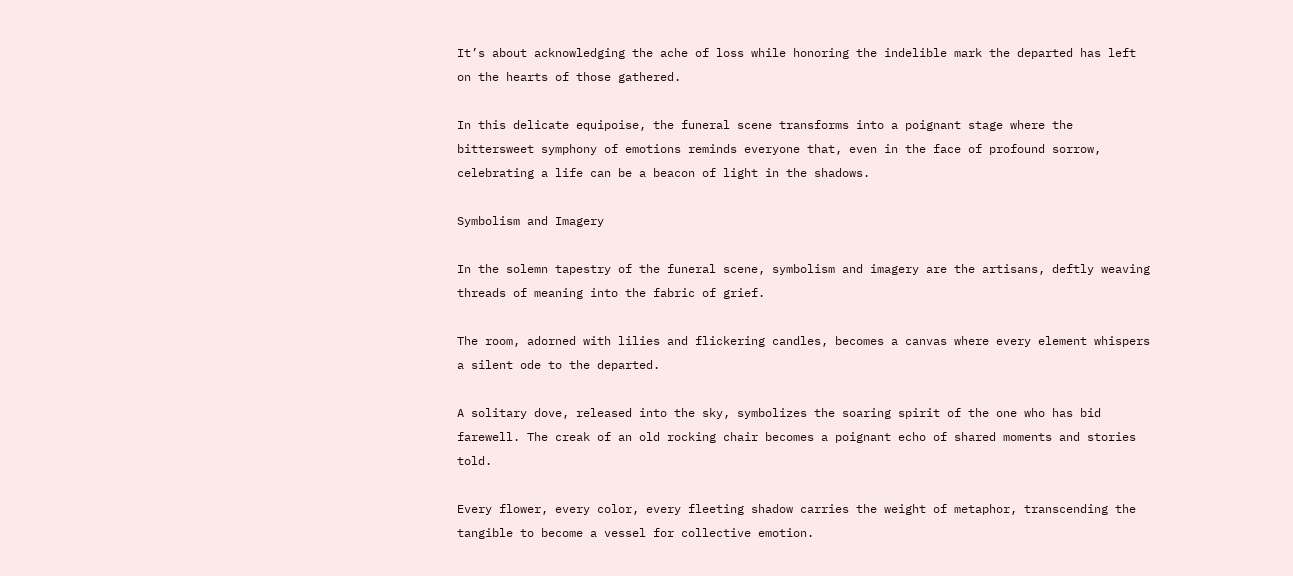It’s about acknowledging the ache of loss while honoring the indelible mark the departed has left on the hearts of those gathered.

In this delicate equipoise, the funeral scene transforms into a poignant stage where the bittersweet symphony of emotions reminds everyone that, even in the face of profound sorrow, celebrating a life can be a beacon of light in the shadows.

Symbolism and Imagery

In the solemn tapestry of the funeral scene, symbolism and imagery are the artisans, deftly weaving threads of meaning into the fabric of grief.

The room, adorned with lilies and flickering candles, becomes a canvas where every element whispers a silent ode to the departed.

A solitary dove, released into the sky, symbolizes the soaring spirit of the one who has bid farewell. The creak of an old rocking chair becomes a poignant echo of shared moments and stories told.

Every flower, every color, every fleeting shadow carries the weight of metaphor, transcending the tangible to become a vessel for collective emotion.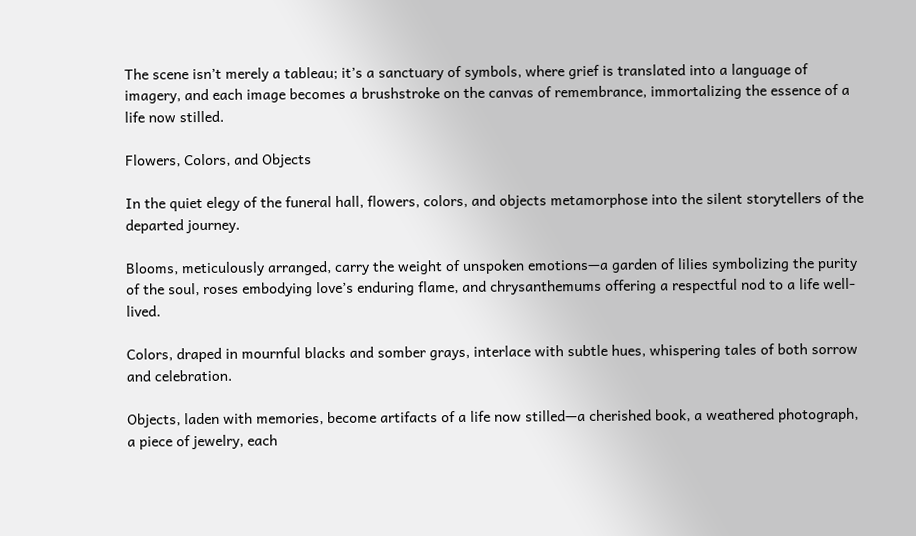The scene isn’t merely a tableau; it’s a sanctuary of symbols, where grief is translated into a language of imagery, and each image becomes a brushstroke on the canvas of remembrance, immortalizing the essence of a life now stilled.

Flowers, Colors, and Objects

In the quiet elegy of the funeral hall, flowers, colors, and objects metamorphose into the silent storytellers of the departed journey.

Blooms, meticulously arranged, carry the weight of unspoken emotions—a garden of lilies symbolizing the purity of the soul, roses embodying love’s enduring flame, and chrysanthemums offering a respectful nod to a life well-lived.

Colors, draped in mournful blacks and somber grays, interlace with subtle hues, whispering tales of both sorrow and celebration.

Objects, laden with memories, become artifacts of a life now stilled—a cherished book, a weathered photograph, a piece of jewelry, each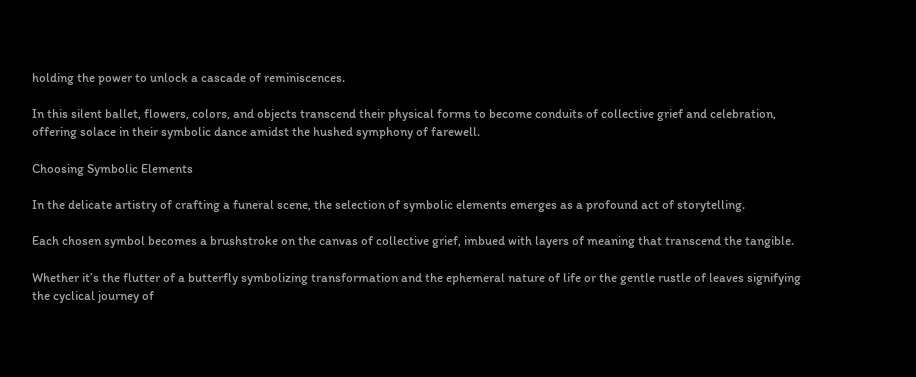holding the power to unlock a cascade of reminiscences.

In this silent ballet, flowers, colors, and objects transcend their physical forms to become conduits of collective grief and celebration, offering solace in their symbolic dance amidst the hushed symphony of farewell.

Choosing Symbolic Elements

In the delicate artistry of crafting a funeral scene, the selection of symbolic elements emerges as a profound act of storytelling.

Each chosen symbol becomes a brushstroke on the canvas of collective grief, imbued with layers of meaning that transcend the tangible.

Whether it’s the flutter of a butterfly symbolizing transformation and the ephemeral nature of life or the gentle rustle of leaves signifying the cyclical journey of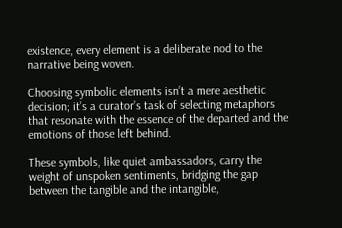existence, every element is a deliberate nod to the narrative being woven.

Choosing symbolic elements isn’t a mere aesthetic decision; it’s a curator’s task of selecting metaphors that resonate with the essence of the departed and the emotions of those left behind.

These symbols, like quiet ambassadors, carry the weight of unspoken sentiments, bridging the gap between the tangible and the intangible,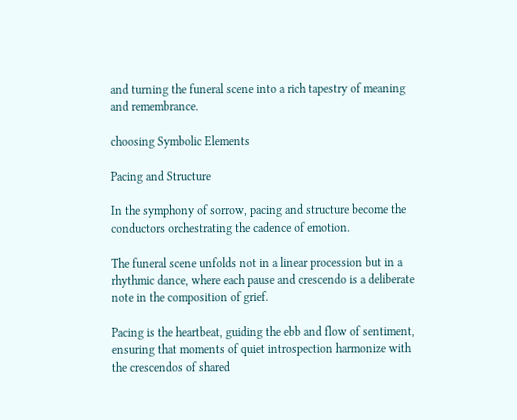and turning the funeral scene into a rich tapestry of meaning and remembrance.

choosing Symbolic Elements

Pacing and Structure

In the symphony of sorrow, pacing and structure become the conductors orchestrating the cadence of emotion.

The funeral scene unfolds not in a linear procession but in a rhythmic dance, where each pause and crescendo is a deliberate note in the composition of grief.

Pacing is the heartbeat, guiding the ebb and flow of sentiment, ensuring that moments of quiet introspection harmonize with the crescendos of shared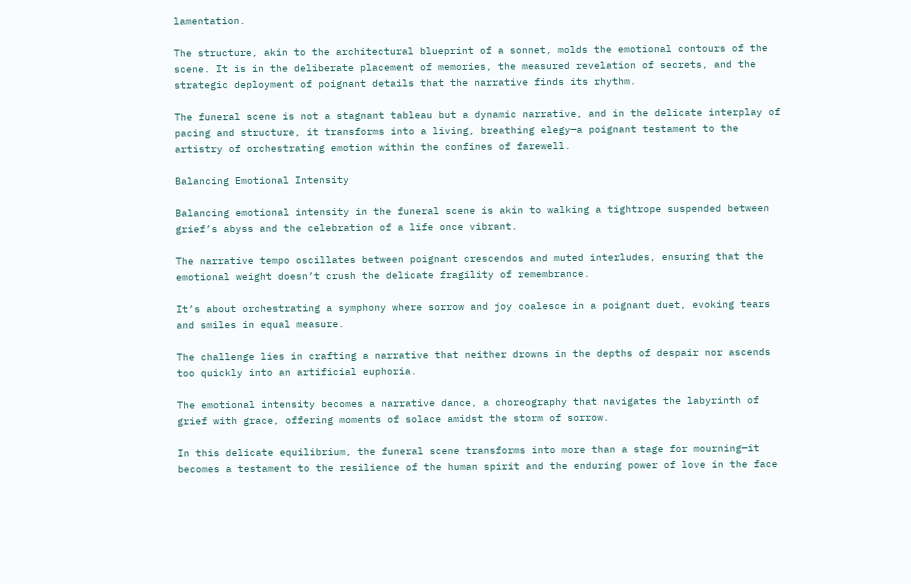lamentation.

The structure, akin to the architectural blueprint of a sonnet, molds the emotional contours of the scene. It is in the deliberate placement of memories, the measured revelation of secrets, and the strategic deployment of poignant details that the narrative finds its rhythm.

The funeral scene is not a stagnant tableau but a dynamic narrative, and in the delicate interplay of pacing and structure, it transforms into a living, breathing elegy—a poignant testament to the artistry of orchestrating emotion within the confines of farewell.

Balancing Emotional Intensity

Balancing emotional intensity in the funeral scene is akin to walking a tightrope suspended between grief’s abyss and the celebration of a life once vibrant.

The narrative tempo oscillates between poignant crescendos and muted interludes, ensuring that the emotional weight doesn’t crush the delicate fragility of remembrance.

It’s about orchestrating a symphony where sorrow and joy coalesce in a poignant duet, evoking tears and smiles in equal measure.

The challenge lies in crafting a narrative that neither drowns in the depths of despair nor ascends too quickly into an artificial euphoria.

The emotional intensity becomes a narrative dance, a choreography that navigates the labyrinth of grief with grace, offering moments of solace amidst the storm of sorrow.

In this delicate equilibrium, the funeral scene transforms into more than a stage for mourning—it becomes a testament to the resilience of the human spirit and the enduring power of love in the face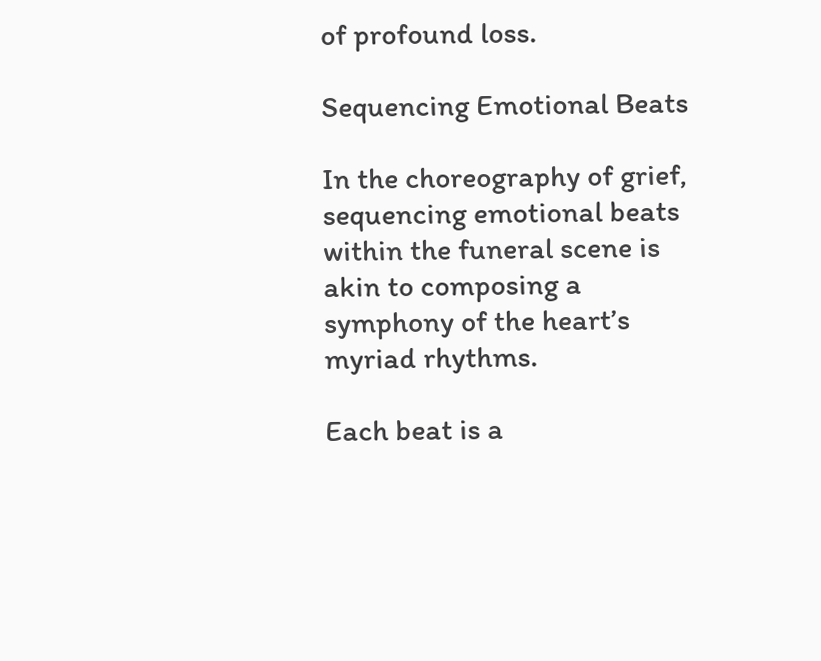of profound loss.

Sequencing Emotional Beats

In the choreography of grief, sequencing emotional beats within the funeral scene is akin to composing a symphony of the heart’s myriad rhythms.

Each beat is a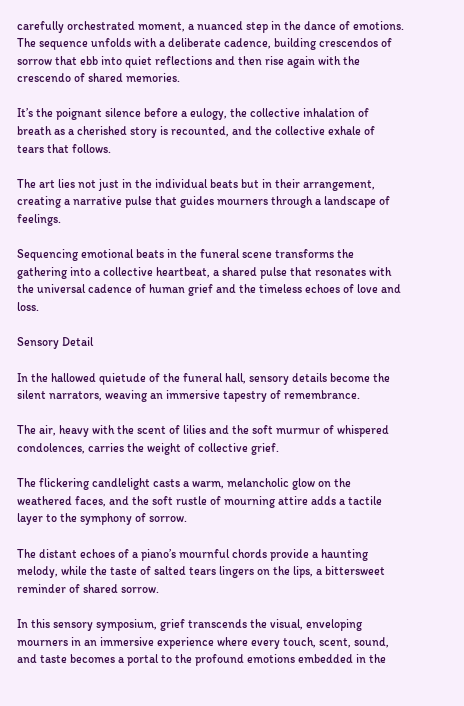carefully orchestrated moment, a nuanced step in the dance of emotions. The sequence unfolds with a deliberate cadence, building crescendos of sorrow that ebb into quiet reflections and then rise again with the crescendo of shared memories.

It’s the poignant silence before a eulogy, the collective inhalation of breath as a cherished story is recounted, and the collective exhale of tears that follows.

The art lies not just in the individual beats but in their arrangement, creating a narrative pulse that guides mourners through a landscape of feelings.

Sequencing emotional beats in the funeral scene transforms the gathering into a collective heartbeat, a shared pulse that resonates with the universal cadence of human grief and the timeless echoes of love and loss.

Sensory Detail

In the hallowed quietude of the funeral hall, sensory details become the silent narrators, weaving an immersive tapestry of remembrance.

The air, heavy with the scent of lilies and the soft murmur of whispered condolences, carries the weight of collective grief.

The flickering candlelight casts a warm, melancholic glow on the weathered faces, and the soft rustle of mourning attire adds a tactile layer to the symphony of sorrow.

The distant echoes of a piano’s mournful chords provide a haunting melody, while the taste of salted tears lingers on the lips, a bittersweet reminder of shared sorrow.

In this sensory symposium, grief transcends the visual, enveloping mourners in an immersive experience where every touch, scent, sound, and taste becomes a portal to the profound emotions embedded in the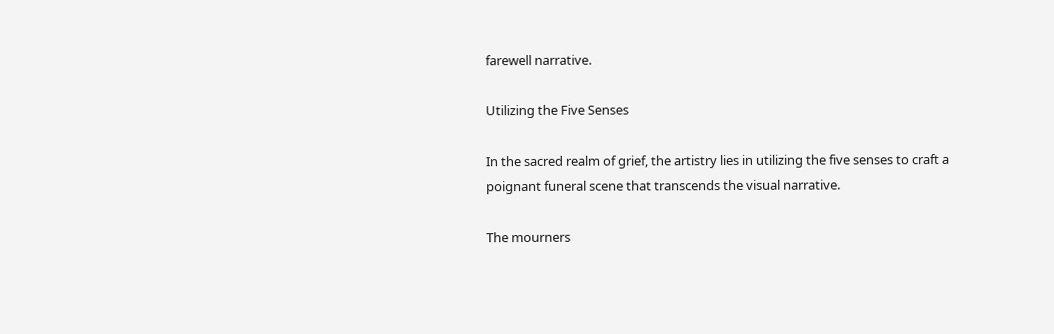farewell narrative.

Utilizing the Five Senses

In the sacred realm of grief, the artistry lies in utilizing the five senses to craft a poignant funeral scene that transcends the visual narrative.

The mourners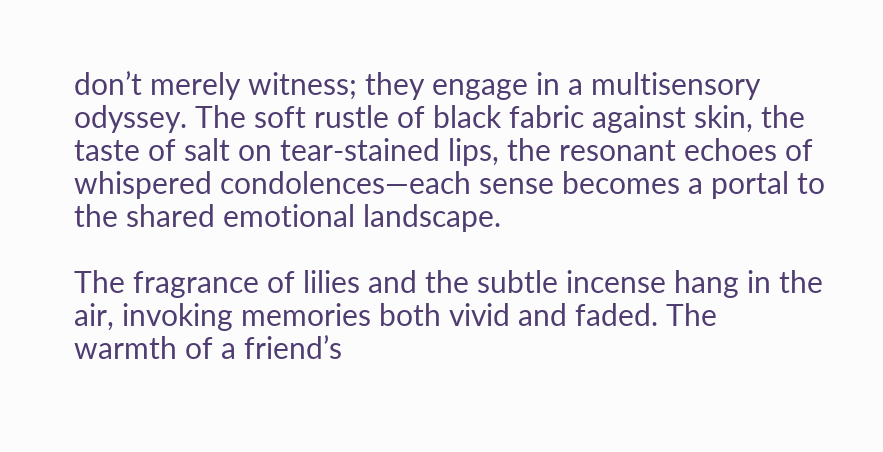don’t merely witness; they engage in a multisensory odyssey. The soft rustle of black fabric against skin, the taste of salt on tear-stained lips, the resonant echoes of whispered condolences—each sense becomes a portal to the shared emotional landscape.

The fragrance of lilies and the subtle incense hang in the air, invoking memories both vivid and faded. The warmth of a friend’s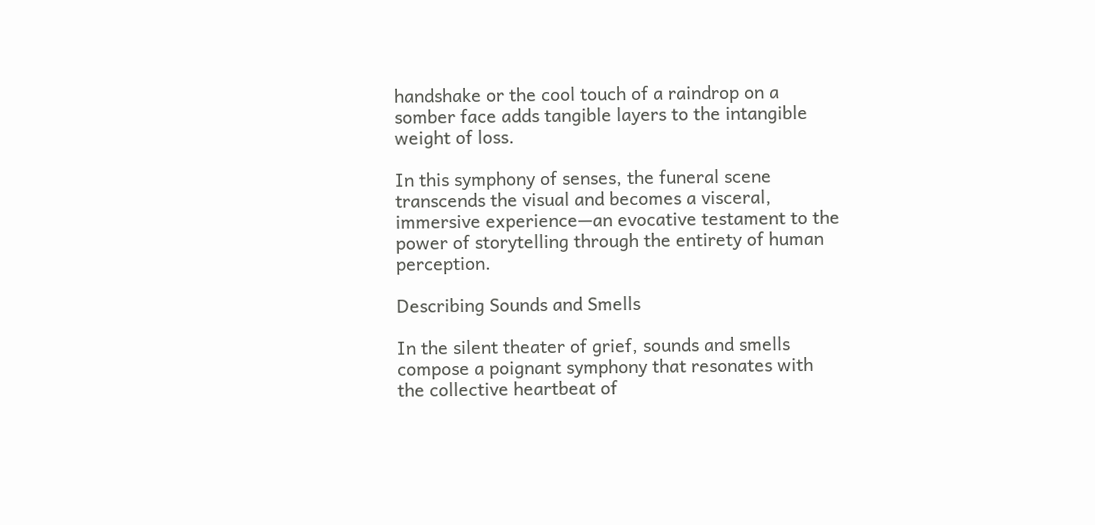handshake or the cool touch of a raindrop on a somber face adds tangible layers to the intangible weight of loss.

In this symphony of senses, the funeral scene transcends the visual and becomes a visceral, immersive experience—an evocative testament to the power of storytelling through the entirety of human perception.

Describing Sounds and Smells

In the silent theater of grief, sounds and smells compose a poignant symphony that resonates with the collective heartbeat of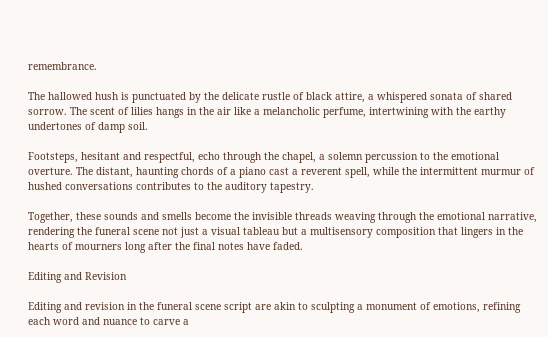remembrance.

The hallowed hush is punctuated by the delicate rustle of black attire, a whispered sonata of shared sorrow. The scent of lilies hangs in the air like a melancholic perfume, intertwining with the earthy undertones of damp soil.

Footsteps, hesitant and respectful, echo through the chapel, a solemn percussion to the emotional overture. The distant, haunting chords of a piano cast a reverent spell, while the intermittent murmur of hushed conversations contributes to the auditory tapestry.

Together, these sounds and smells become the invisible threads weaving through the emotional narrative, rendering the funeral scene not just a visual tableau but a multisensory composition that lingers in the hearts of mourners long after the final notes have faded.

Editing and Revision

Editing and revision in the funeral scene script are akin to sculpting a monument of emotions, refining each word and nuance to carve a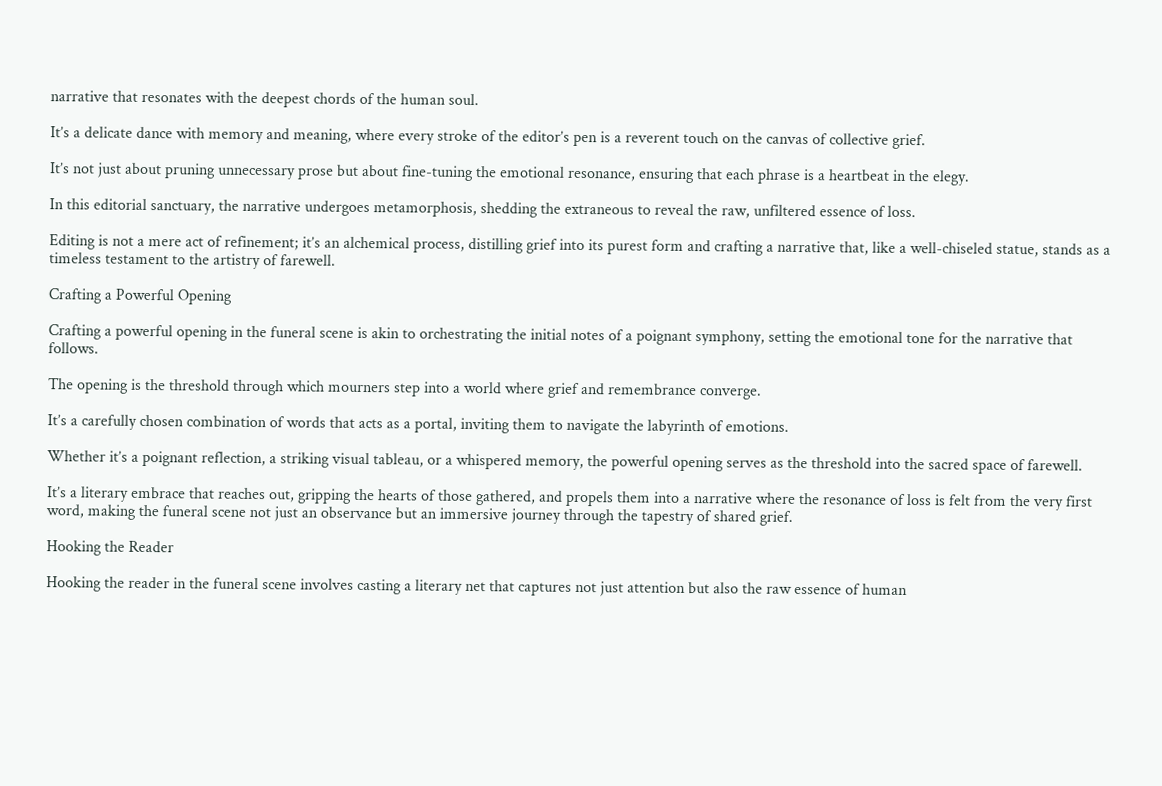narrative that resonates with the deepest chords of the human soul.

It’s a delicate dance with memory and meaning, where every stroke of the editor’s pen is a reverent touch on the canvas of collective grief.

It’s not just about pruning unnecessary prose but about fine-tuning the emotional resonance, ensuring that each phrase is a heartbeat in the elegy.

In this editorial sanctuary, the narrative undergoes metamorphosis, shedding the extraneous to reveal the raw, unfiltered essence of loss.

Editing is not a mere act of refinement; it’s an alchemical process, distilling grief into its purest form and crafting a narrative that, like a well-chiseled statue, stands as a timeless testament to the artistry of farewell.

Crafting a Powerful Opening

Crafting a powerful opening in the funeral scene is akin to orchestrating the initial notes of a poignant symphony, setting the emotional tone for the narrative that follows.

The opening is the threshold through which mourners step into a world where grief and remembrance converge.

It’s a carefully chosen combination of words that acts as a portal, inviting them to navigate the labyrinth of emotions.

Whether it’s a poignant reflection, a striking visual tableau, or a whispered memory, the powerful opening serves as the threshold into the sacred space of farewell.

It’s a literary embrace that reaches out, gripping the hearts of those gathered, and propels them into a narrative where the resonance of loss is felt from the very first word, making the funeral scene not just an observance but an immersive journey through the tapestry of shared grief.

Hooking the Reader

Hooking the reader in the funeral scene involves casting a literary net that captures not just attention but also the raw essence of human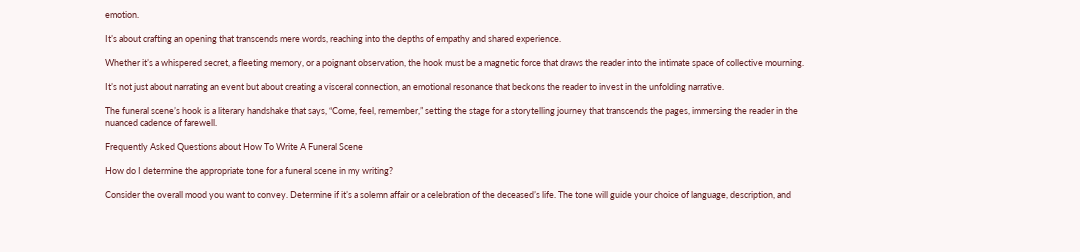emotion.

It’s about crafting an opening that transcends mere words, reaching into the depths of empathy and shared experience.

Whether it’s a whispered secret, a fleeting memory, or a poignant observation, the hook must be a magnetic force that draws the reader into the intimate space of collective mourning.

It’s not just about narrating an event but about creating a visceral connection, an emotional resonance that beckons the reader to invest in the unfolding narrative.

The funeral scene’s hook is a literary handshake that says, “Come, feel, remember,” setting the stage for a storytelling journey that transcends the pages, immersing the reader in the nuanced cadence of farewell.

Frequently Asked Questions about How To Write A Funeral Scene

How do I determine the appropriate tone for a funeral scene in my writing?

Consider the overall mood you want to convey. Determine if it’s a solemn affair or a celebration of the deceased’s life. The tone will guide your choice of language, description, and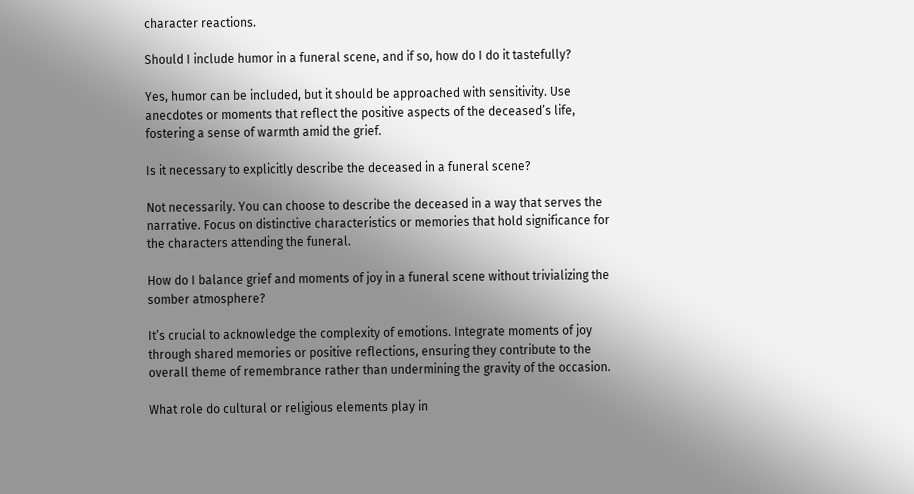character reactions.

Should I include humor in a funeral scene, and if so, how do I do it tastefully?

Yes, humor can be included, but it should be approached with sensitivity. Use anecdotes or moments that reflect the positive aspects of the deceased’s life, fostering a sense of warmth amid the grief.

Is it necessary to explicitly describe the deceased in a funeral scene?

Not necessarily. You can choose to describe the deceased in a way that serves the narrative. Focus on distinctive characteristics or memories that hold significance for the characters attending the funeral.

How do I balance grief and moments of joy in a funeral scene without trivializing the somber atmosphere?

It’s crucial to acknowledge the complexity of emotions. Integrate moments of joy through shared memories or positive reflections, ensuring they contribute to the overall theme of remembrance rather than undermining the gravity of the occasion.

What role do cultural or religious elements play in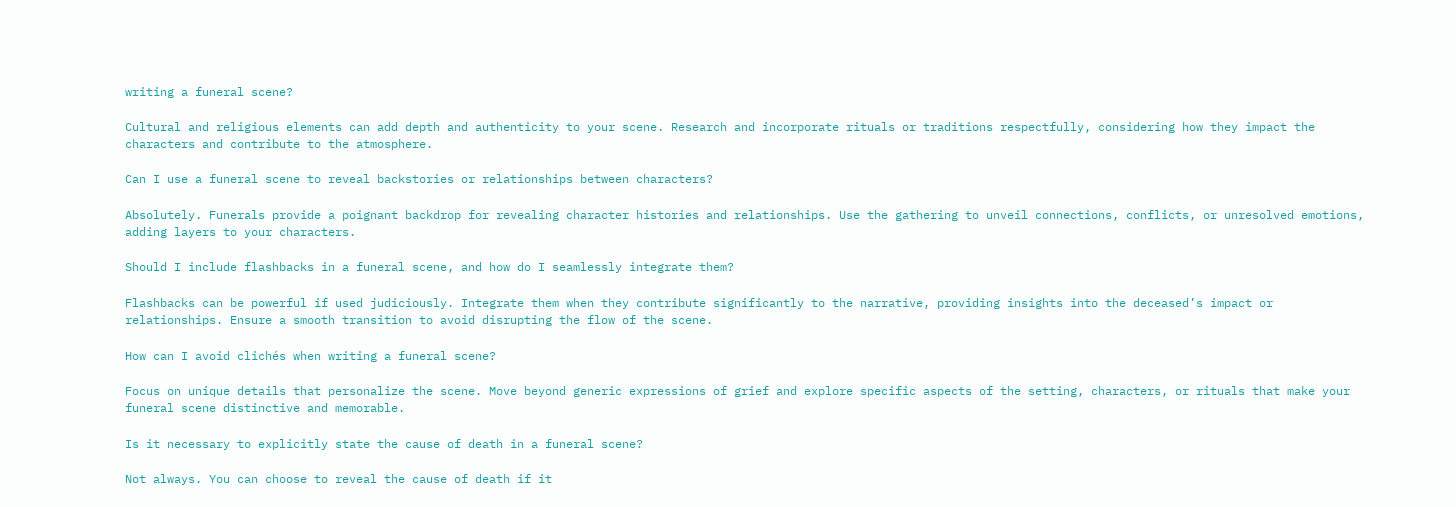writing a funeral scene?

Cultural and religious elements can add depth and authenticity to your scene. Research and incorporate rituals or traditions respectfully, considering how they impact the characters and contribute to the atmosphere.

Can I use a funeral scene to reveal backstories or relationships between characters?

Absolutely. Funerals provide a poignant backdrop for revealing character histories and relationships. Use the gathering to unveil connections, conflicts, or unresolved emotions, adding layers to your characters.

Should I include flashbacks in a funeral scene, and how do I seamlessly integrate them?

Flashbacks can be powerful if used judiciously. Integrate them when they contribute significantly to the narrative, providing insights into the deceased’s impact or relationships. Ensure a smooth transition to avoid disrupting the flow of the scene.

How can I avoid clichés when writing a funeral scene?

Focus on unique details that personalize the scene. Move beyond generic expressions of grief and explore specific aspects of the setting, characters, or rituals that make your funeral scene distinctive and memorable.

Is it necessary to explicitly state the cause of death in a funeral scene?

Not always. You can choose to reveal the cause of death if it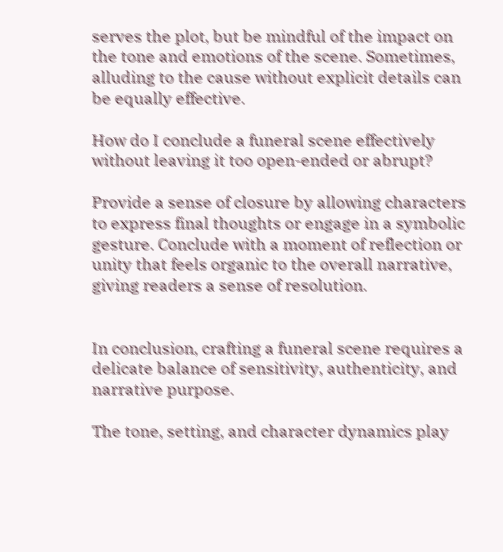serves the plot, but be mindful of the impact on the tone and emotions of the scene. Sometimes, alluding to the cause without explicit details can be equally effective.

How do I conclude a funeral scene effectively without leaving it too open-ended or abrupt?

Provide a sense of closure by allowing characters to express final thoughts or engage in a symbolic gesture. Conclude with a moment of reflection or unity that feels organic to the overall narrative, giving readers a sense of resolution.


In conclusion, crafting a funeral scene requires a delicate balance of sensitivity, authenticity, and narrative purpose.

The tone, setting, and character dynamics play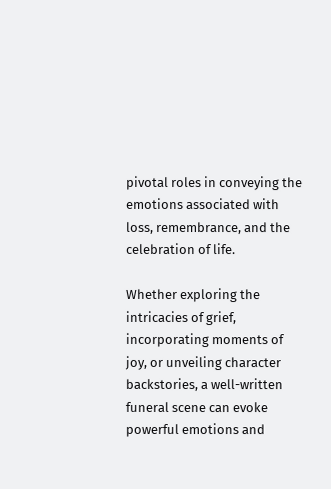pivotal roles in conveying the emotions associated with loss, remembrance, and the celebration of life.

Whether exploring the intricacies of grief, incorporating moments of joy, or unveiling character backstories, a well-written funeral scene can evoke powerful emotions and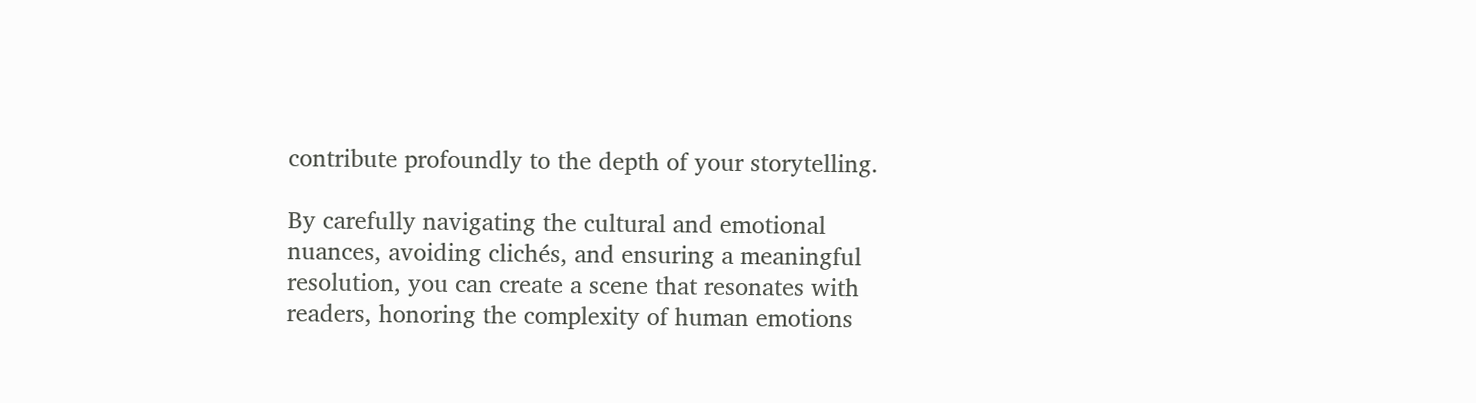contribute profoundly to the depth of your storytelling.

By carefully navigating the cultural and emotional nuances, avoiding clichés, and ensuring a meaningful resolution, you can create a scene that resonates with readers, honoring the complexity of human emotions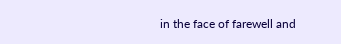in the face of farewell and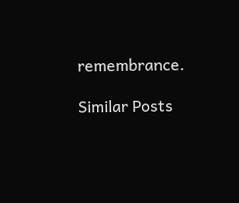remembrance.

Similar Posts